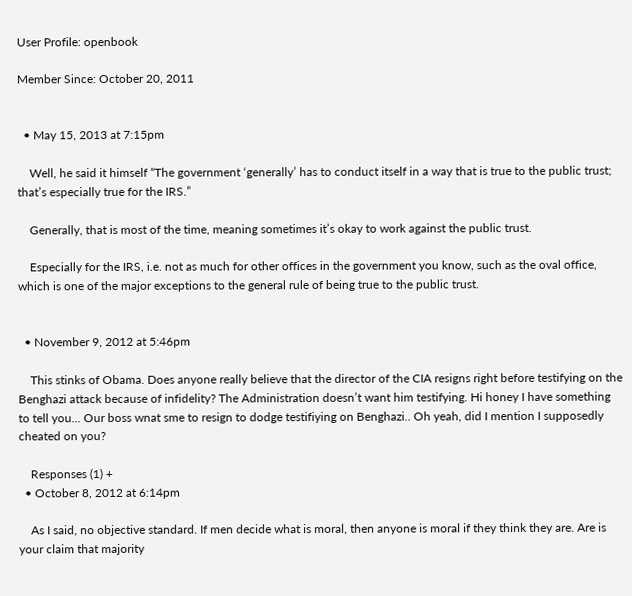User Profile: openbook

Member Since: October 20, 2011


  • May 15, 2013 at 7:15pm

    Well, he said it himself “The government ‘generally’ has to conduct itself in a way that is true to the public trust; that’s especially true for the IRS.”

    Generally, that is most of the time, meaning sometimes it’s okay to work against the public trust.

    Especially for the IRS, i.e. not as much for other offices in the government you know, such as the oval office, which is one of the major exceptions to the general rule of being true to the public trust.


  • November 9, 2012 at 5:46pm

    This stinks of Obama. Does anyone really believe that the director of the CIA resigns right before testifying on the Benghazi attack because of infidelity? The Administration doesn’t want him testifying. Hi honey I have something to tell you… Our boss wnat sme to resign to dodge testifiying on Benghazi.. Oh yeah, did I mention I supposedly cheated on you?

    Responses (1) +
  • October 8, 2012 at 6:14pm

    As I said, no objective standard. If men decide what is moral, then anyone is moral if they think they are. Are is your claim that majority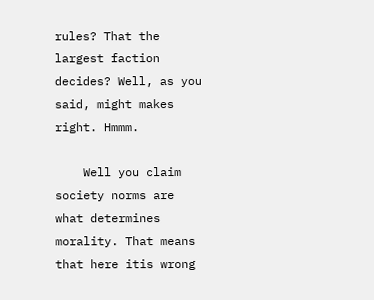rules? That the largest faction decides? Well, as you said, might makes right. Hmmm.

    Well you claim society norms are what determines morality. That means that here itis wrong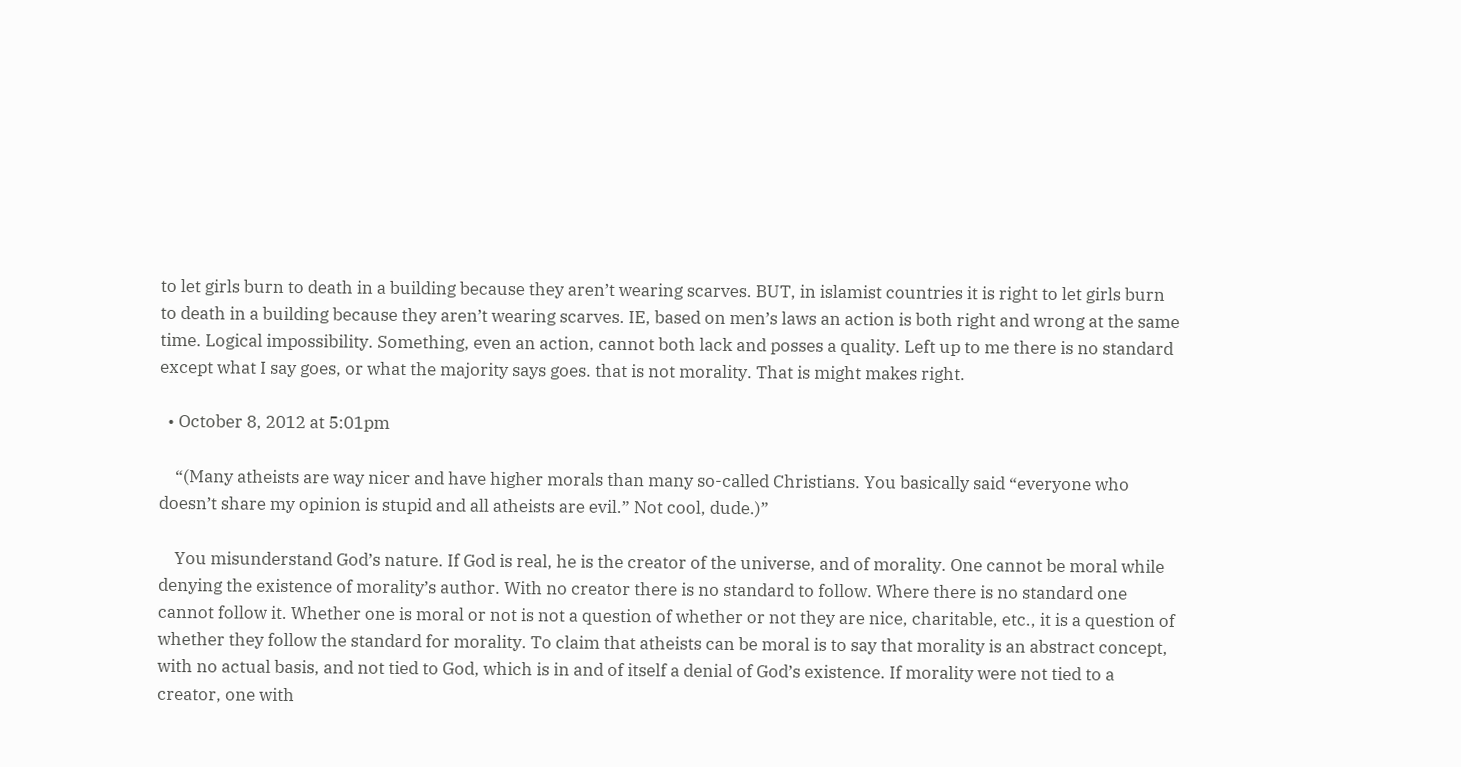to let girls burn to death in a building because they aren’t wearing scarves. BUT, in islamist countries it is right to let girls burn to death in a building because they aren’t wearing scarves. IE, based on men’s laws an action is both right and wrong at the same time. Logical impossibility. Something, even an action, cannot both lack and posses a quality. Left up to me there is no standard except what I say goes, or what the majority says goes. that is not morality. That is might makes right.

  • October 8, 2012 at 5:01pm

    “(Many atheists are way nicer and have higher morals than many so-called Christians. You basically said “everyone who doesn’t share my opinion is stupid and all atheists are evil.” Not cool, dude.)”

    You misunderstand God’s nature. If God is real, he is the creator of the universe, and of morality. One cannot be moral while denying the existence of morality’s author. With no creator there is no standard to follow. Where there is no standard one cannot follow it. Whether one is moral or not is not a question of whether or not they are nice, charitable, etc., it is a question of whether they follow the standard for morality. To claim that atheists can be moral is to say that morality is an abstract concept, with no actual basis, and not tied to God, which is in and of itself a denial of God’s existence. If morality were not tied to a creator, one with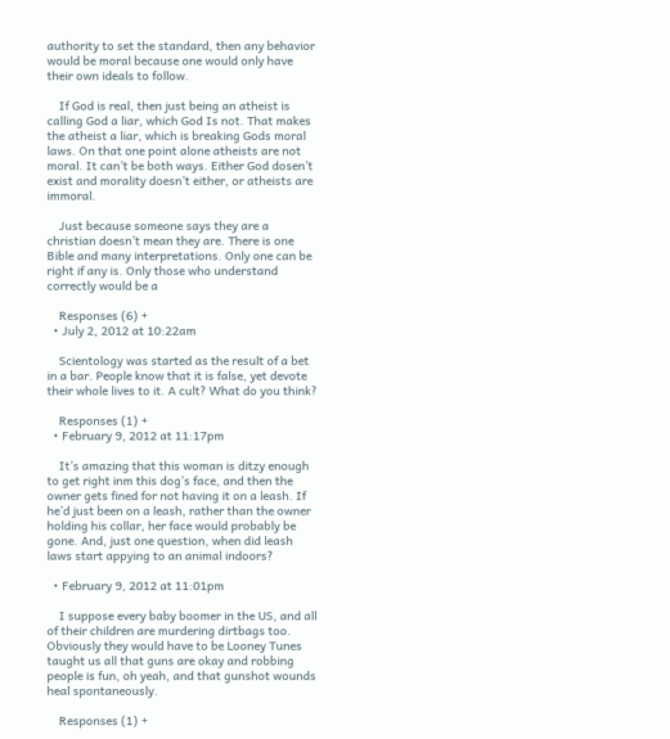authority to set the standard, then any behavior would be moral because one would only have their own ideals to follow.

    If God is real, then just being an atheist is calling God a liar, which God Is not. That makes the atheist a liar, which is breaking Gods moral laws. On that one point alone atheists are not moral. It can’t be both ways. Either God dosen’t exist and morality doesn’t either, or atheists are immoral.

    Just because someone says they are a christian doesn’t mean they are. There is one Bible and many interpretations. Only one can be right if any is. Only those who understand correctly would be a

    Responses (6) +
  • July 2, 2012 at 10:22am

    Scientology was started as the result of a bet in a bar. People know that it is false, yet devote their whole lives to it. A cult? What do you think?

    Responses (1) +
  • February 9, 2012 at 11:17pm

    It’s amazing that this woman is ditzy enough to get right inm this dog’s face, and then the owner gets fined for not having it on a leash. If he’d just been on a leash, rather than the owner holding his collar, her face would probably be gone. And, just one question, when did leash laws start appying to an animal indoors?

  • February 9, 2012 at 11:01pm

    I suppose every baby boomer in the US, and all of their children are murdering dirtbags too. Obviously they would have to be Looney Tunes taught us all that guns are okay and robbing people is fun, oh yeah, and that gunshot wounds heal spontaneously.

    Responses (1) +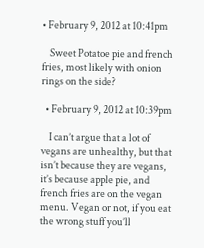• February 9, 2012 at 10:41pm

    Sweet Potatoe pie and french fries, most likely with onion rings on the side?

  • February 9, 2012 at 10:39pm

    I can’t argue that a lot of vegans are unhealthy, but that isn’t because they are vegans, it’s because apple pie, and french fries are on the vegan menu. Vegan or not, if you eat the wrong stuff you’ll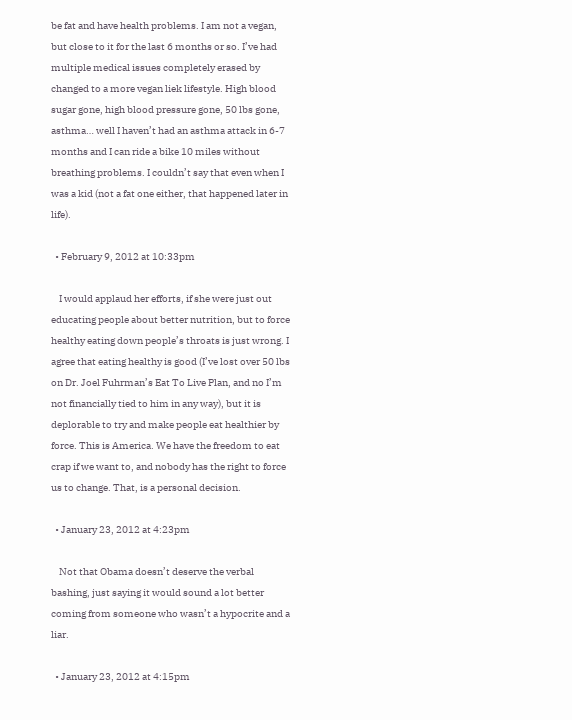be fat and have health problems. I am not a vegan, but close to it for the last 6 months or so. I’ve had multiple medical issues completely erased by changed to a more vegan liek lifestyle. High blood sugar gone, high blood pressure gone, 50 lbs gone, asthma… well I haven’t had an asthma attack in 6-7 months and I can ride a bike 10 miles without breathing problems. I couldn’t say that even when I was a kid (not a fat one either, that happened later in life).

  • February 9, 2012 at 10:33pm

    I would applaud her efforts, if she were just out educating people about better nutrition, but to force healthy eating down people’s throats is just wrong. I agree that eating healthy is good (I’ve lost over 50 lbs on Dr. Joel Fuhrman’s Eat To Live Plan, and no I’m not financially tied to him in any way), but it is deplorable to try and make people eat healthier by force. This is America. We have the freedom to eat crap if we want to, and nobody has the right to force us to change. That, is a personal decision.

  • January 23, 2012 at 4:23pm

    Not that Obama doesn’t deserve the verbal bashing, just saying it would sound a lot better coming from someone who wasn’t a hypocrite and a liar.

  • January 23, 2012 at 4:15pm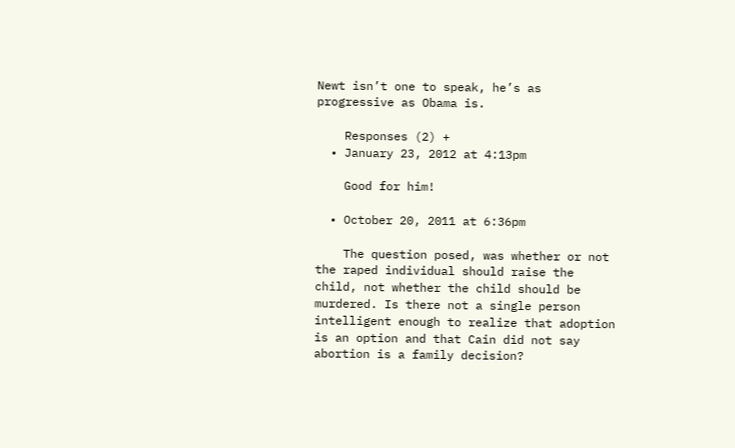Newt isn’t one to speak, he’s as progressive as Obama is.

    Responses (2) +
  • January 23, 2012 at 4:13pm

    Good for him!

  • October 20, 2011 at 6:36pm

    The question posed, was whether or not the raped individual should raise the child, not whether the child should be murdered. Is there not a single person intelligent enough to realize that adoption is an option and that Cain did not say abortion is a family decision?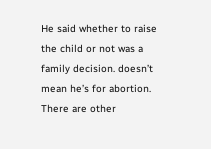He said whether to raise the child or not was a family decision. doesn’t mean he’s for abortion. There are other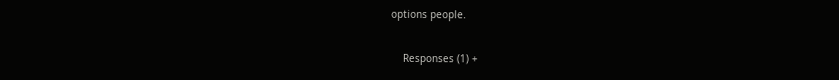options people.

    Responses (1) +